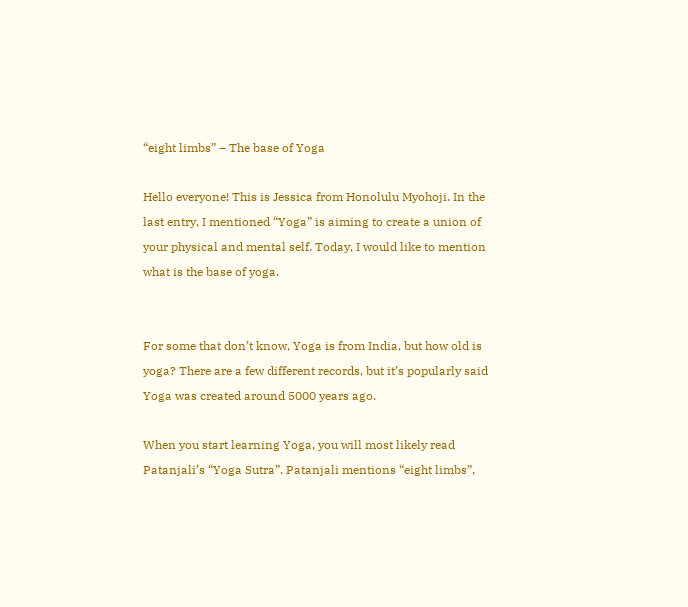“eight limbs” – The base of Yoga

Hello everyone! This is Jessica from Honolulu Myohoji. In the last entry, I mentioned “Yoga” is aiming to create a union of your physical and mental self. Today, I would like to mention what is the base of yoga.


For some that don’t know, Yoga is from India, but how old is yoga? There are a few different records, but it’s popularly said Yoga was created around 5000 years ago.

When you start learning Yoga, you will most likely read Patanjali’s “Yoga Sutra”. Patanjali mentions “eight limbs”,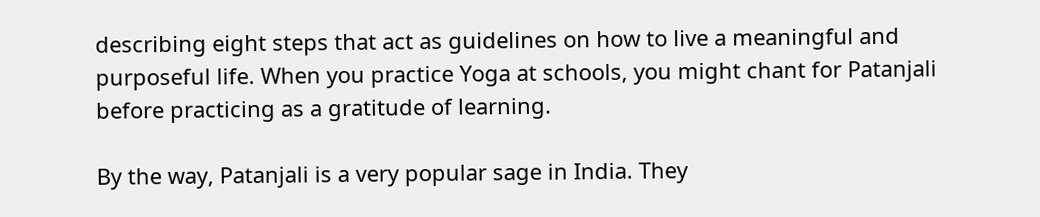describing eight steps that act as guidelines on how to live a meaningful and purposeful life. When you practice Yoga at schools, you might chant for Patanjali before practicing as a gratitude of learning.

By the way, Patanjali is a very popular sage in India. They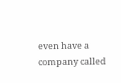even have a company called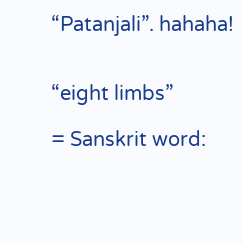“Patanjali”. hahaha!


“eight limbs”

= Sanskrit word: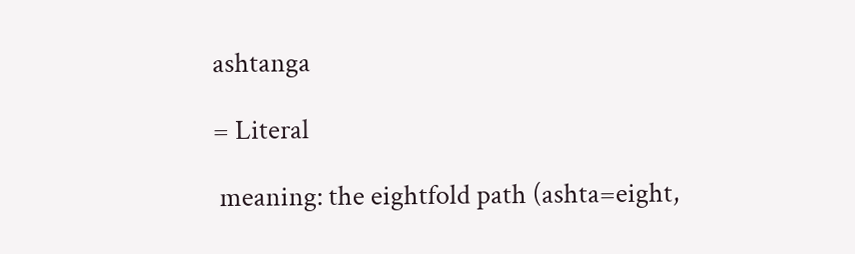ashtanga

= Literal

 meaning: the eightfold path (ashta=eight,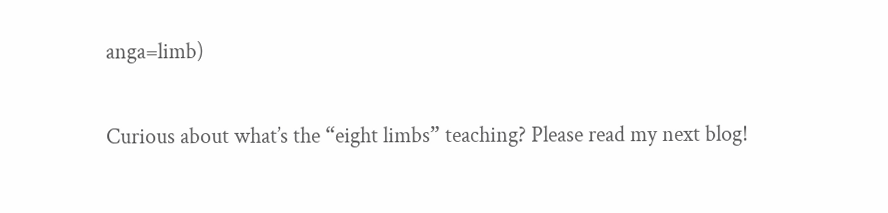anga=limb)


Curious about what’s the “eight limbs” teaching? Please read my next blog!